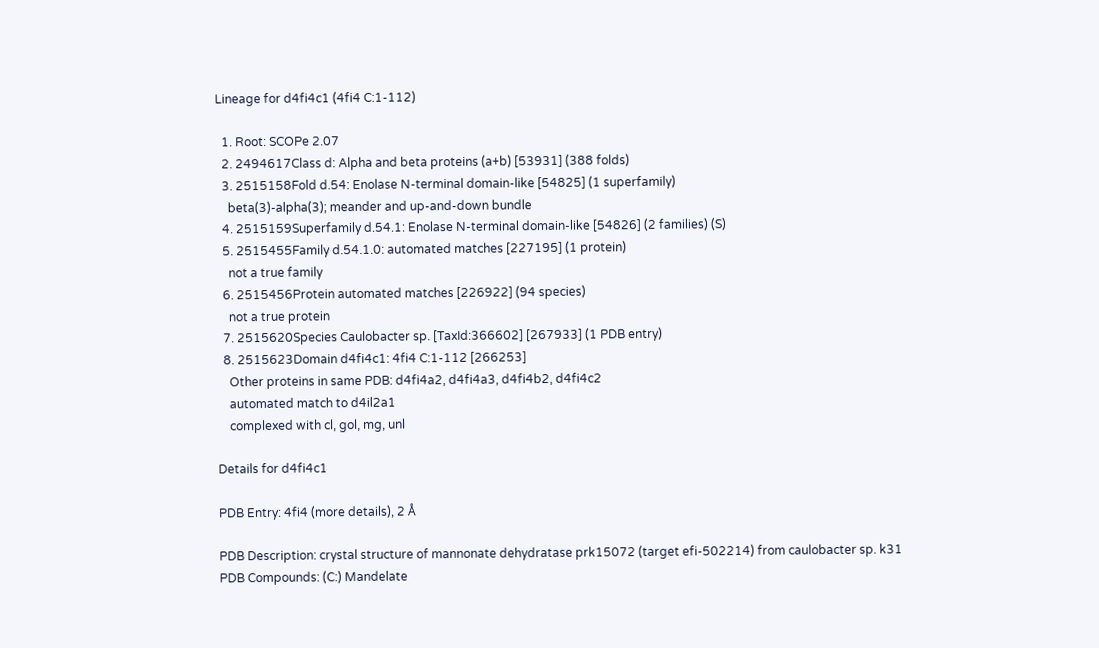Lineage for d4fi4c1 (4fi4 C:1-112)

  1. Root: SCOPe 2.07
  2. 2494617Class d: Alpha and beta proteins (a+b) [53931] (388 folds)
  3. 2515158Fold d.54: Enolase N-terminal domain-like [54825] (1 superfamily)
    beta(3)-alpha(3); meander and up-and-down bundle
  4. 2515159Superfamily d.54.1: Enolase N-terminal domain-like [54826] (2 families) (S)
  5. 2515455Family d.54.1.0: automated matches [227195] (1 protein)
    not a true family
  6. 2515456Protein automated matches [226922] (94 species)
    not a true protein
  7. 2515620Species Caulobacter sp. [TaxId:366602] [267933] (1 PDB entry)
  8. 2515623Domain d4fi4c1: 4fi4 C:1-112 [266253]
    Other proteins in same PDB: d4fi4a2, d4fi4a3, d4fi4b2, d4fi4c2
    automated match to d4il2a1
    complexed with cl, gol, mg, unl

Details for d4fi4c1

PDB Entry: 4fi4 (more details), 2 Å

PDB Description: crystal structure of mannonate dehydratase prk15072 (target efi-502214) from caulobacter sp. k31
PDB Compounds: (C:) Mandelate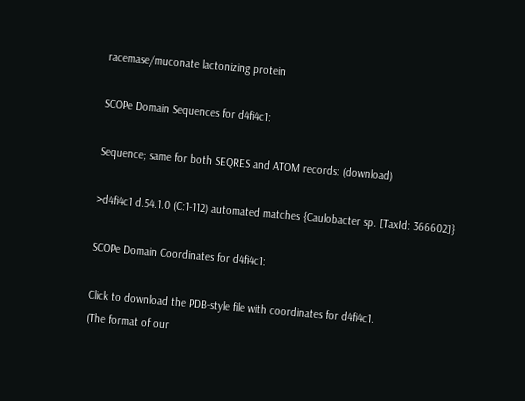racemase/muconate lactonizing protein

SCOPe Domain Sequences for d4fi4c1:

Sequence; same for both SEQRES and ATOM records: (download)

>d4fi4c1 d.54.1.0 (C:1-112) automated matches {Caulobacter sp. [TaxId: 366602]}

SCOPe Domain Coordinates for d4fi4c1:

Click to download the PDB-style file with coordinates for d4fi4c1.
(The format of our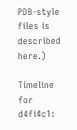PDB-style files is described here.)

Timeline for d4fi4c1: